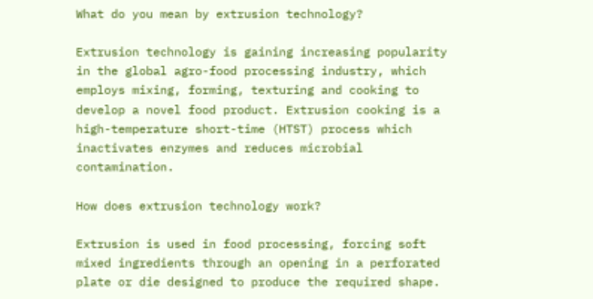What do you mean by extrusion technology?

Extrusion technology is gaining increasing popularity in the global agro-food processing industry, which employs mixing, forming, texturing and cooking to develop a novel food product. Extrusion cooking is a high-temperature short-time (HTST) process which inactivates enzymes and reduces microbial contamination.

How does extrusion technology work?

Extrusion is used in food processing, forcing soft mixed ingredients through an opening in a perforated plate or die designed to produce the required shape.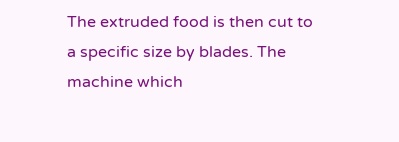The extruded food is then cut to a specific size by blades. The machine which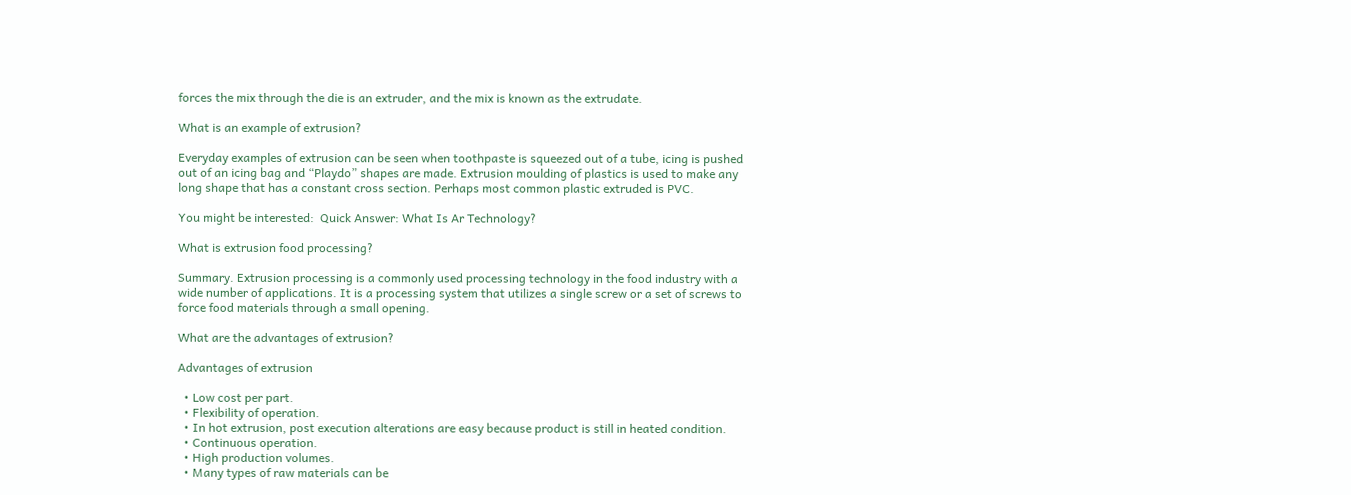forces the mix through the die is an extruder, and the mix is known as the extrudate.

What is an example of extrusion?

Everyday examples of extrusion can be seen when toothpaste is squeezed out of a tube, icing is pushed out of an icing bag and “Playdo” shapes are made. Extrusion moulding of plastics is used to make any long shape that has a constant cross section. Perhaps most common plastic extruded is PVC.

You might be interested:  Quick Answer: What Is Ar Technology?

What is extrusion food processing?

Summary. Extrusion processing is a commonly used processing technology in the food industry with a wide number of applications. It is a processing system that utilizes a single screw or a set of screws to force food materials through a small opening.

What are the advantages of extrusion?

Advantages of extrusion

  • Low cost per part.
  • Flexibility of operation.
  • In hot extrusion, post execution alterations are easy because product is still in heated condition.
  • Continuous operation.
  • High production volumes.
  • Many types of raw materials can be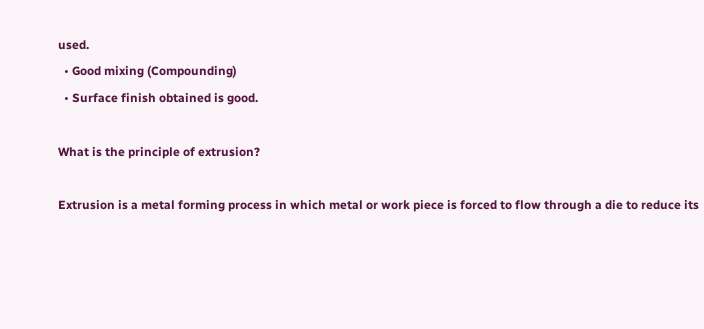used.
  • Good mixing (Compounding)
  • Surface finish obtained is good.

What is the principle of extrusion?

Extrusion is a metal forming process in which metal or work piece is forced to flow through a die to reduce its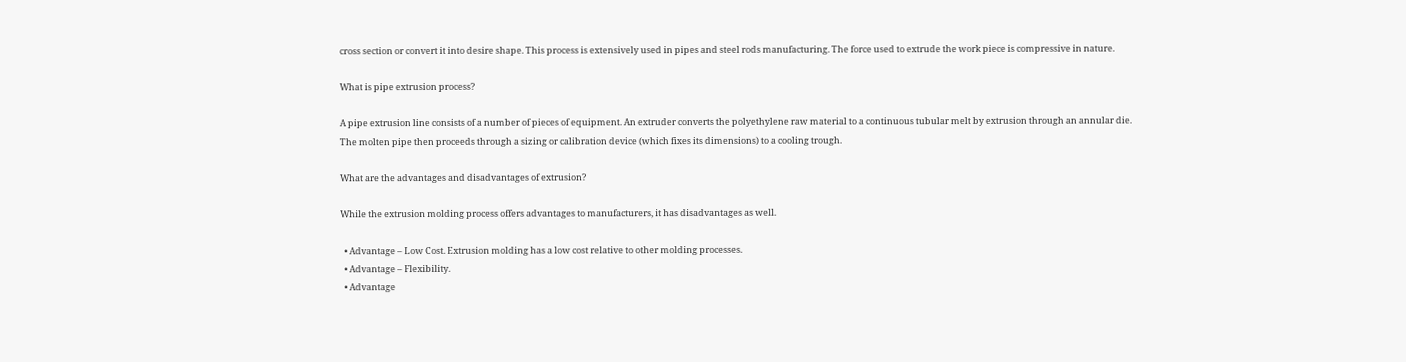cross section or convert it into desire shape. This process is extensively used in pipes and steel rods manufacturing. The force used to extrude the work piece is compressive in nature.

What is pipe extrusion process?

A pipe extrusion line consists of a number of pieces of equipment. An extruder converts the polyethylene raw material to a continuous tubular melt by extrusion through an annular die. The molten pipe then proceeds through a sizing or calibration device (which fixes its dimensions) to a cooling trough.

What are the advantages and disadvantages of extrusion?

While the extrusion molding process offers advantages to manufacturers, it has disadvantages as well.

  • Advantage – Low Cost. Extrusion molding has a low cost relative to other molding processes.
  • Advantage – Flexibility.
  • Advantage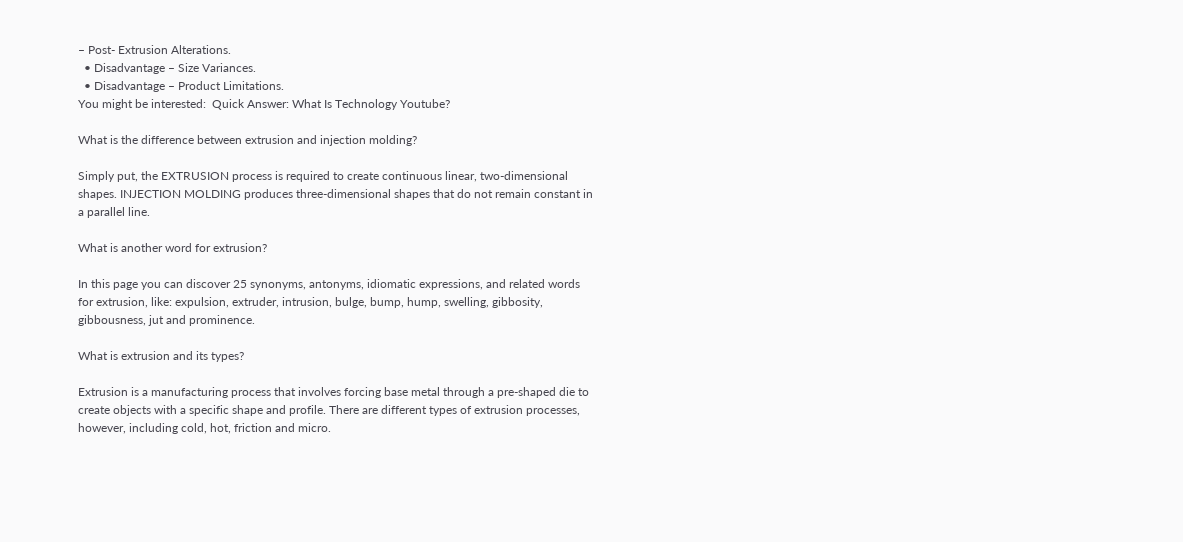– Post- Extrusion Alterations.
  • Disadvantage – Size Variances.
  • Disadvantage – Product Limitations.
You might be interested:  Quick Answer: What Is Technology Youtube?

What is the difference between extrusion and injection molding?

Simply put, the EXTRUSION process is required to create continuous linear, two-dimensional shapes. INJECTION MOLDING produces three-dimensional shapes that do not remain constant in a parallel line.

What is another word for extrusion?

In this page you can discover 25 synonyms, antonyms, idiomatic expressions, and related words for extrusion, like: expulsion, extruder, intrusion, bulge, bump, hump, swelling, gibbosity, gibbousness, jut and prominence.

What is extrusion and its types?

Extrusion is a manufacturing process that involves forcing base metal through a pre-shaped die to create objects with a specific shape and profile. There are different types of extrusion processes, however, including cold, hot, friction and micro.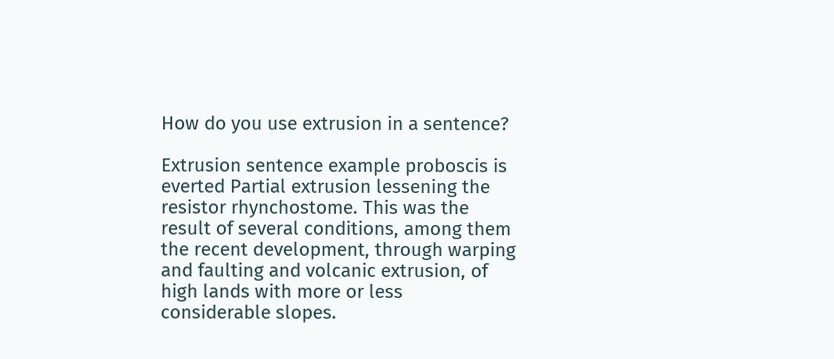How do you use extrusion in a sentence?

Extrusion sentence example proboscis is everted Partial extrusion lessening the resistor rhynchostome. This was the result of several conditions, among them the recent development, through warping and faulting and volcanic extrusion, of high lands with more or less considerable slopes.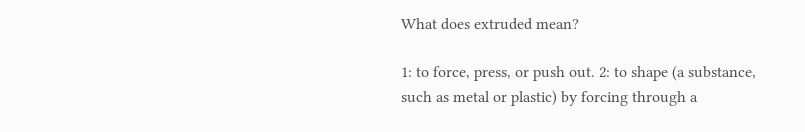What does extruded mean?

1: to force, press, or push out. 2: to shape (a substance, such as metal or plastic) by forcing through a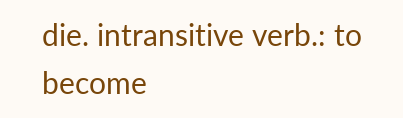die. intransitive verb.: to become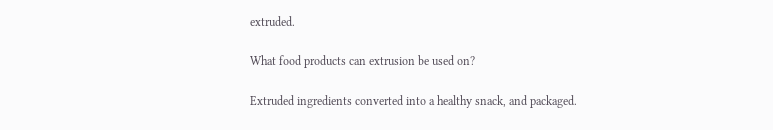extruded.

What food products can extrusion be used on?

Extruded ingredients converted into a healthy snack, and packaged.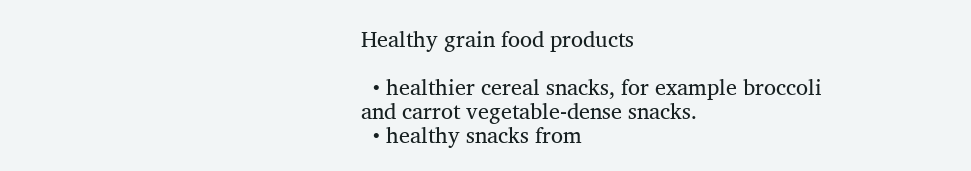Healthy grain food products

  • healthier cereal snacks, for example broccoli and carrot vegetable-dense snacks.
  • healthy snacks from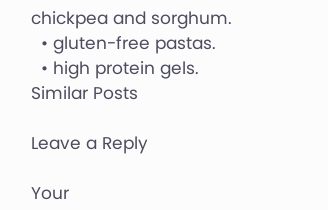chickpea and sorghum.
  • gluten-free pastas.
  • high protein gels.
Similar Posts

Leave a Reply

Your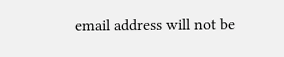email address will not be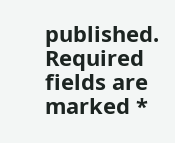published. Required fields are marked *